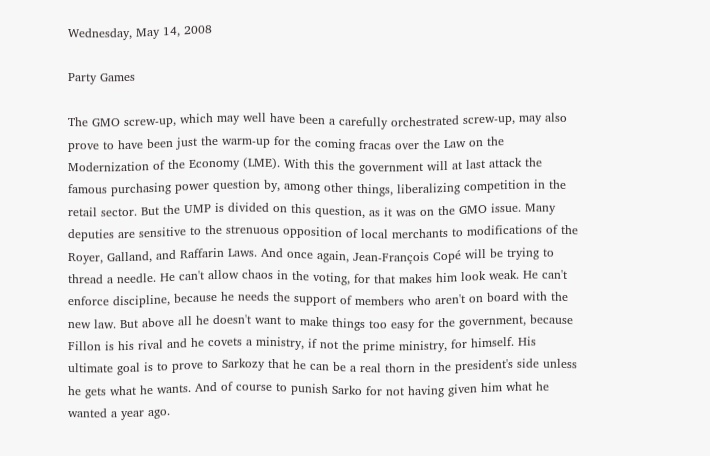Wednesday, May 14, 2008

Party Games

The GMO screw-up, which may well have been a carefully orchestrated screw-up, may also prove to have been just the warm-up for the coming fracas over the Law on the Modernization of the Economy (LME). With this the government will at last attack the famous purchasing power question by, among other things, liberalizing competition in the retail sector. But the UMP is divided on this question, as it was on the GMO issue. Many deputies are sensitive to the strenuous opposition of local merchants to modifications of the Royer, Galland, and Raffarin Laws. And once again, Jean-François Copé will be trying to thread a needle. He can't allow chaos in the voting, for that makes him look weak. He can't enforce discipline, because he needs the support of members who aren't on board with the new law. But above all he doesn't want to make things too easy for the government, because Fillon is his rival and he covets a ministry, if not the prime ministry, for himself. His ultimate goal is to prove to Sarkozy that he can be a real thorn in the president's side unless he gets what he wants. And of course to punish Sarko for not having given him what he wanted a year ago.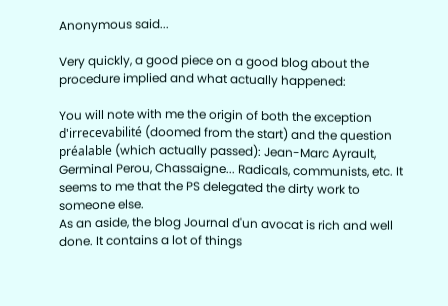Anonymous said...

Very quickly, a good piece on a good blog about the procedure implied and what actually happened:

You will note with me the origin of both the exception d'irrecevabilité (doomed from the start) and the question préalable (which actually passed): Jean-Marc Ayrault, Germinal Perou, Chassaigne... Radicals, communists, etc. It seems to me that the PS delegated the dirty work to someone else.
As an aside, the blog Journal d'un avocat is rich and well done. It contains a lot of things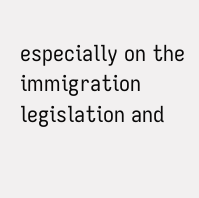especially on the immigration legislation and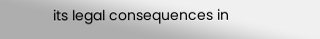its legal consequences in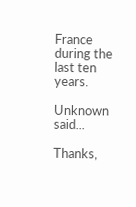France during the last ten years.

Unknown said...

Thanks,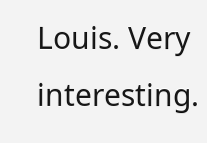Louis. Very interesting.